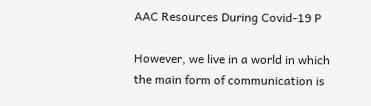AAC Resources During Covid-19 P

However, we live in a world in which the main form of communication is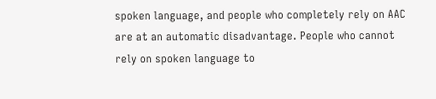spoken language, and people who completely rely on AAC are at an automatic disadvantage. People who cannot rely on spoken language to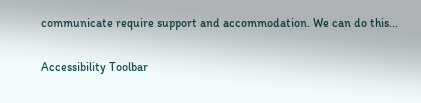communicate require support and accommodation. We can do this...

Accessibility Toolbar